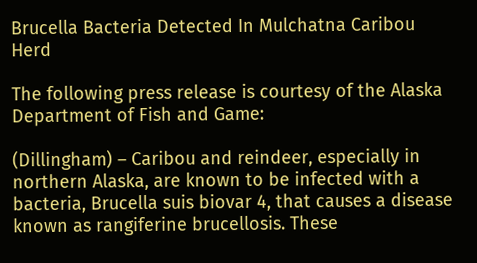Brucella Bacteria Detected In Mulchatna Caribou Herd

The following press release is courtesy of the Alaska Department of Fish and Game:

(Dillingham) – Caribou and reindeer, especially in northern Alaska, are known to be infected with a bacteria, Brucella suis biovar 4, that causes a disease known as rangiferine brucellosis. These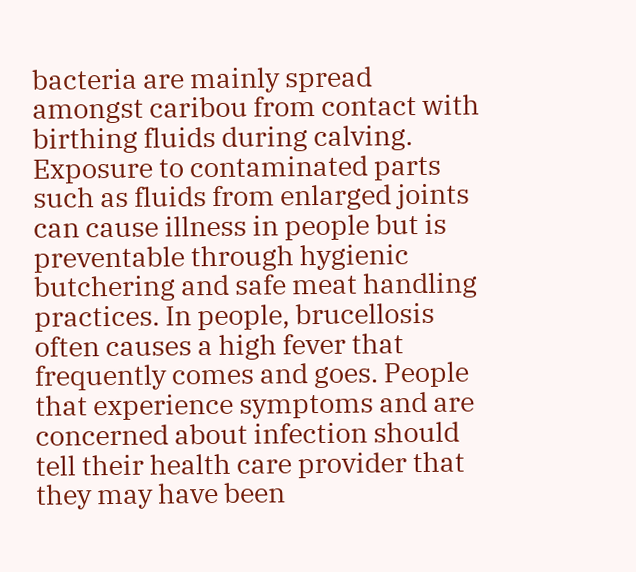bacteria are mainly spread amongst caribou from contact with birthing fluids during calving. Exposure to contaminated parts such as fluids from enlarged joints can cause illness in people but is preventable through hygienic butchering and safe meat handling practices. In people, brucellosis often causes a high fever that frequently comes and goes. People that experience symptoms and are concerned about infection should tell their health care provider that they may have been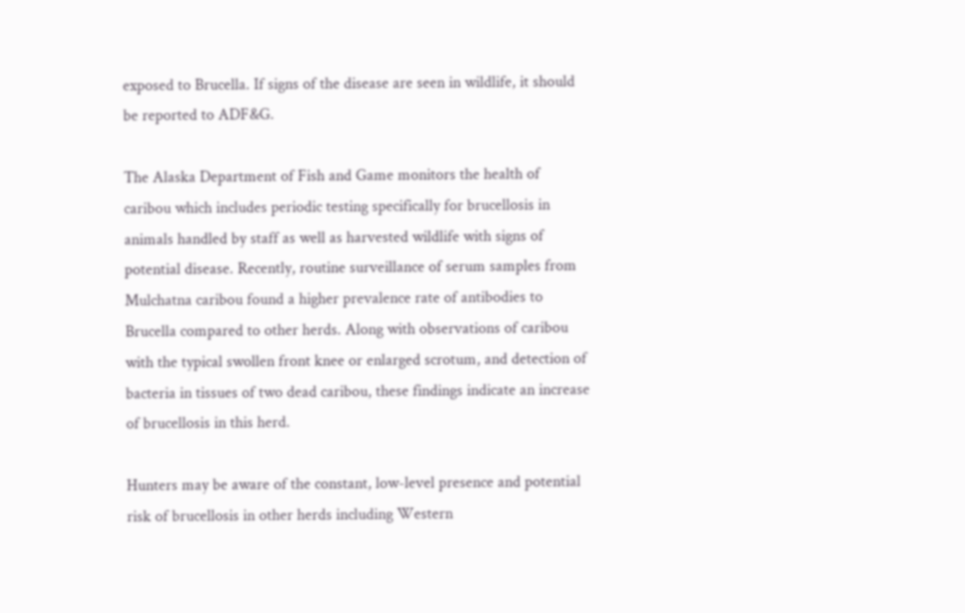exposed to Brucella. If signs of the disease are seen in wildlife, it should be reported to ADF&G.

The Alaska Department of Fish and Game monitors the health of caribou which includes periodic testing specifically for brucellosis in animals handled by staff as well as harvested wildlife with signs of potential disease. Recently, routine surveillance of serum samples from Mulchatna caribou found a higher prevalence rate of antibodies to Brucella compared to other herds. Along with observations of caribou with the typical swollen front knee or enlarged scrotum, and detection of bacteria in tissues of two dead caribou, these findings indicate an increase of brucellosis in this herd.

Hunters may be aware of the constant, low-level presence and potential risk of brucellosis in other herds including Western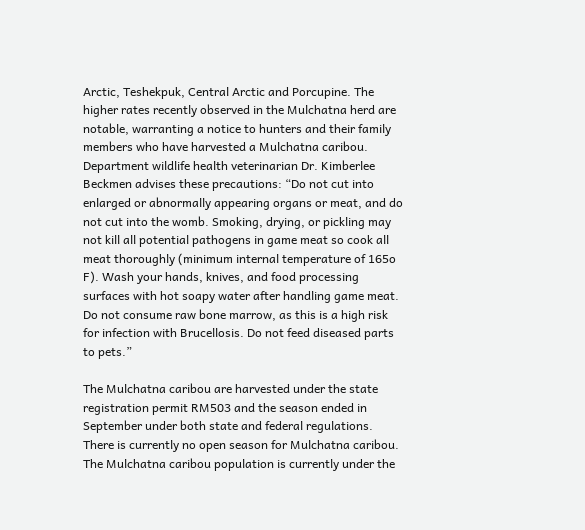Arctic, Teshekpuk, Central Arctic and Porcupine. The higher rates recently observed in the Mulchatna herd are notable, warranting a notice to hunters and their family members who have harvested a Mulchatna caribou. Department wildlife health veterinarian Dr. Kimberlee Beckmen advises these precautions: “Do not cut into enlarged or abnormally appearing organs or meat, and do not cut into the womb. Smoking, drying, or pickling may not kill all potential pathogens in game meat so cook all meat thoroughly (minimum internal temperature of 165o F). Wash your hands, knives, and food processing surfaces with hot soapy water after handling game meat. Do not consume raw bone marrow, as this is a high risk for infection with Brucellosis. Do not feed diseased parts to pets.”

The Mulchatna caribou are harvested under the state registration permit RM503 and the season ended in September under both state and federal regulations. There is currently no open season for Mulchatna caribou. The Mulchatna caribou population is currently under the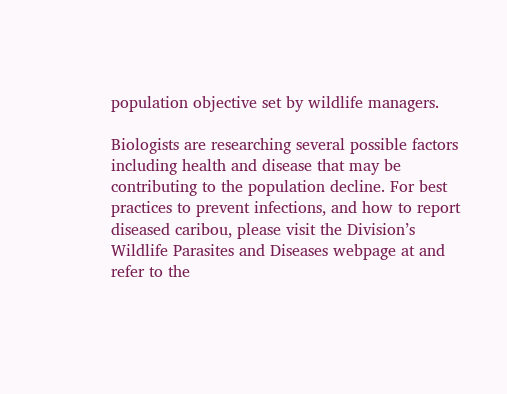population objective set by wildlife managers.

Biologists are researching several possible factors including health and disease that may be contributing to the population decline. For best practices to prevent infections, and how to report diseased caribou, please visit the Division’s Wildlife Parasites and Diseases webpage at and refer to the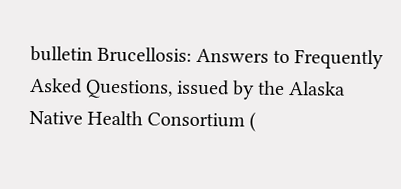bulletin Brucellosis: Answers to Frequently Asked Questions, issued by the Alaska Native Health Consortium (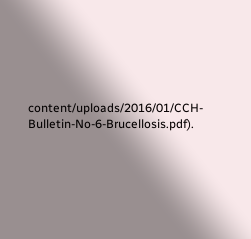content/uploads/2016/01/CCH-Bulletin-No-6-Brucellosis.pdf).